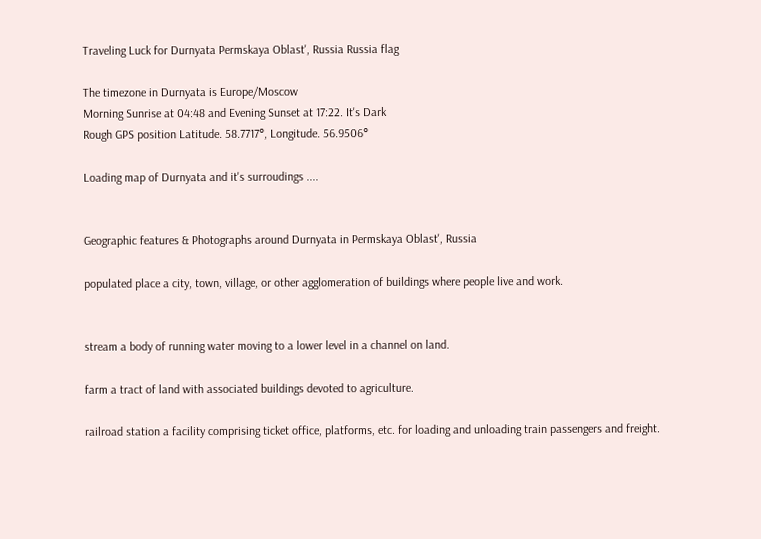Traveling Luck for Durnyata Permskaya Oblast', Russia Russia flag

The timezone in Durnyata is Europe/Moscow
Morning Sunrise at 04:48 and Evening Sunset at 17:22. It's Dark
Rough GPS position Latitude. 58.7717°, Longitude. 56.9506°

Loading map of Durnyata and it's surroudings ....


Geographic features & Photographs around Durnyata in Permskaya Oblast', Russia

populated place a city, town, village, or other agglomeration of buildings where people live and work.


stream a body of running water moving to a lower level in a channel on land.

farm a tract of land with associated buildings devoted to agriculture.

railroad station a facility comprising ticket office, platforms, etc. for loading and unloading train passengers and freight.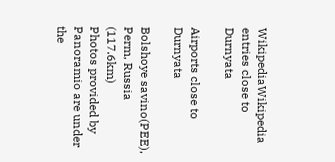WikipediaWikipedia entries close to Durnyata

Airports close to Durnyata

Bolshoye savino(PEE), Perm, Russia (117.6km)
Photos provided by Panoramio are under the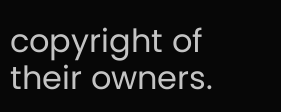copyright of their owners.